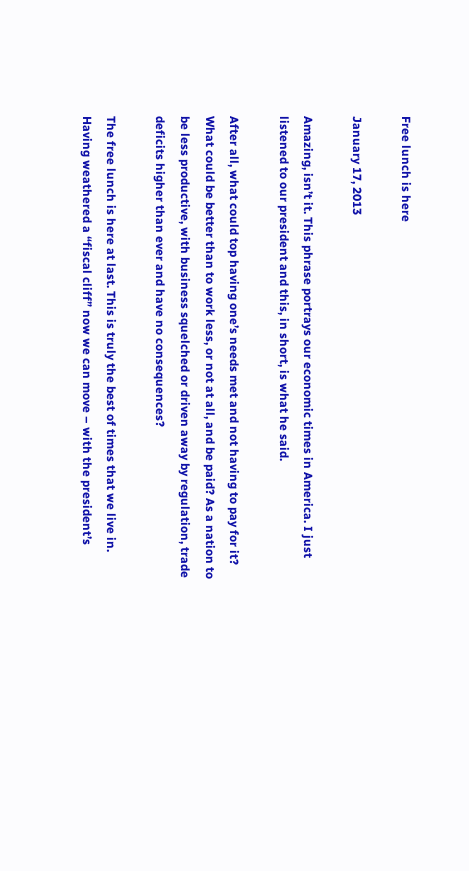Free lunch is here

January 17, 2013

Amazing, isn’t it. This phrase portrays our economic times in America. I just listened to our president and this, in short, is what he said.

After all, what could top having one’s needs met and not having to pay for it? What could be better than to work less, or not at all, and be paid? As a nation to be less productive, with business squelched or driven away by regulation, trade deficits higher than ever and have no consequences?

The free lunch is here at last. This is truly the best of times that we live in. Having weathered a “fiscal cliff” now we can move – with the president’s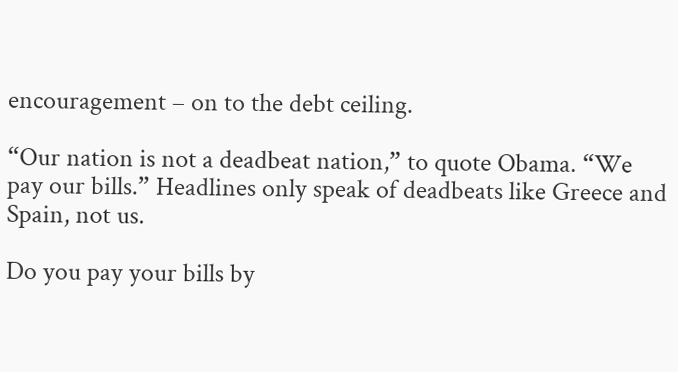encouragement – on to the debt ceiling.

“Our nation is not a deadbeat nation,” to quote Obama. “We pay our bills.” Headlines only speak of deadbeats like Greece and Spain, not us.

Do you pay your bills by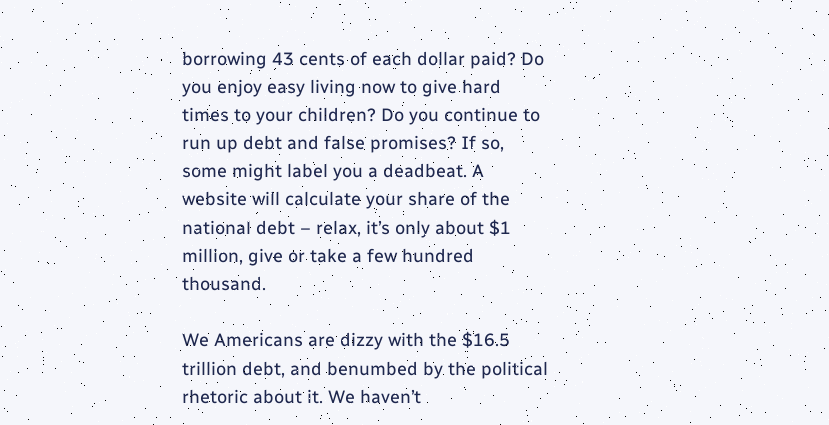borrowing 43 cents of each dollar paid? Do you enjoy easy living now to give hard times to your children? Do you continue to run up debt and false promises? If so, some might label you a deadbeat. A website will calculate your share of the national debt – relax, it’s only about $1 million, give or take a few hundred thousand.

We Americans are dizzy with the $16.5 trillion debt, and benumbed by the political rhetoric about it. We haven’t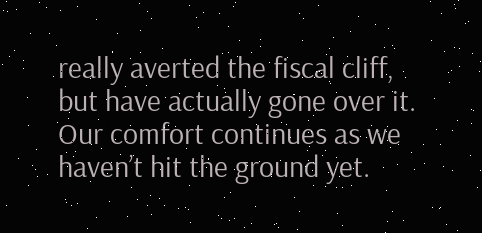really averted the fiscal cliff, but have actually gone over it. Our comfort continues as we haven’t hit the ground yet.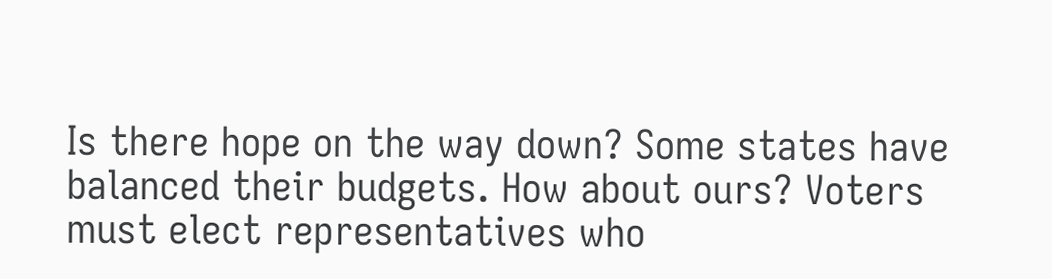Is there hope on the way down? Some states have balanced their budgets. How about ours? Voters must elect representatives who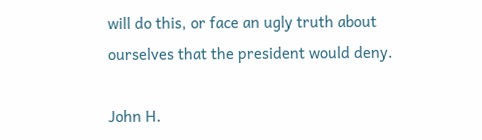will do this, or face an ugly truth about ourselves that the president would deny.

John H.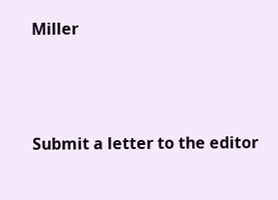Miller



Submit a letter to the editor